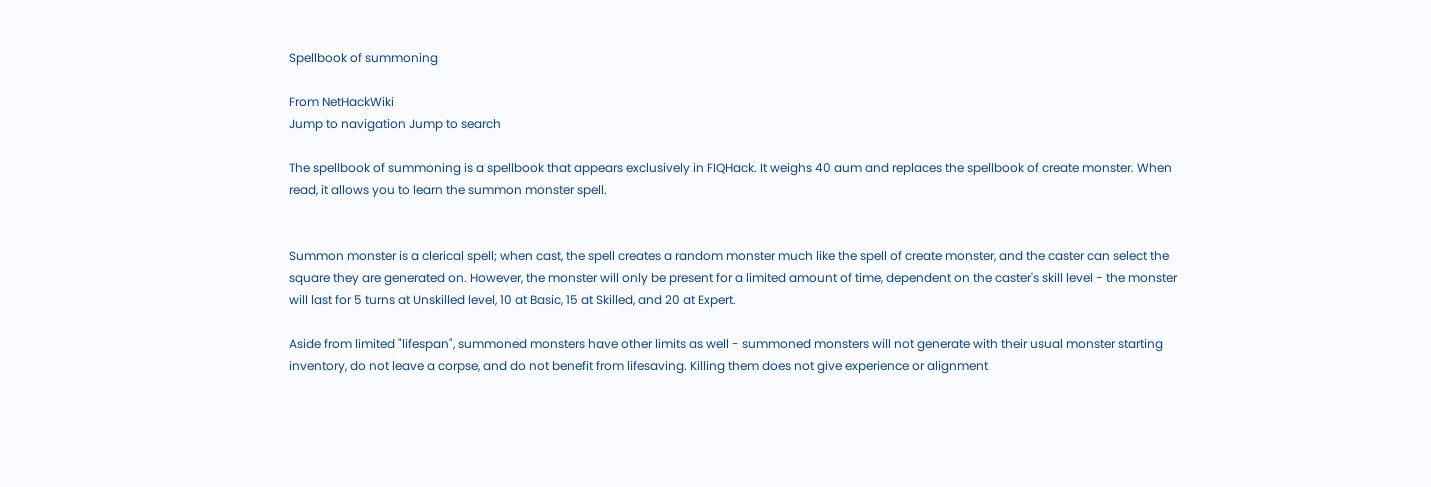Spellbook of summoning

From NetHackWiki
Jump to navigation Jump to search

The spellbook of summoning is a spellbook that appears exclusively in FIQHack. It weighs 40 aum and replaces the spellbook of create monster. When read, it allows you to learn the summon monster spell.


Summon monster is a clerical spell; when cast, the spell creates a random monster much like the spell of create monster, and the caster can select the square they are generated on. However, the monster will only be present for a limited amount of time, dependent on the caster's skill level - the monster will last for 5 turns at Unskilled level, 10 at Basic, 15 at Skilled, and 20 at Expert.

Aside from limited "lifespan", summoned monsters have other limits as well - summoned monsters will not generate with their usual monster starting inventory, do not leave a corpse, and do not benefit from lifesaving. Killing them does not give experience or alignment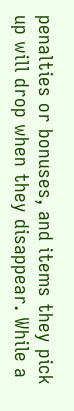penalties or bonuses, and items they pick up will drop when they disappear. While a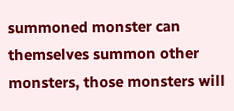summoned monster can themselves summon other monsters, those monsters will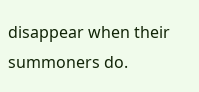disappear when their summoners do.